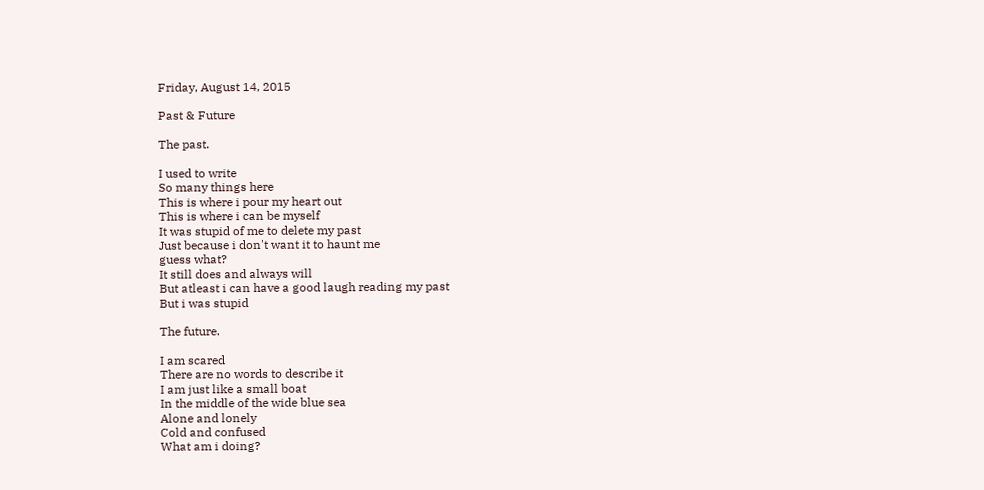Friday, August 14, 2015

Past & Future

The past.

I used to write
So many things here
This is where i pour my heart out
This is where i can be myself
It was stupid of me to delete my past
Just because i don't want it to haunt me
guess what?
It still does and always will
But atleast i can have a good laugh reading my past
But i was stupid

The future.

I am scared
There are no words to describe it
I am just like a small boat
In the middle of the wide blue sea
Alone and lonely
Cold and confused
What am i doing?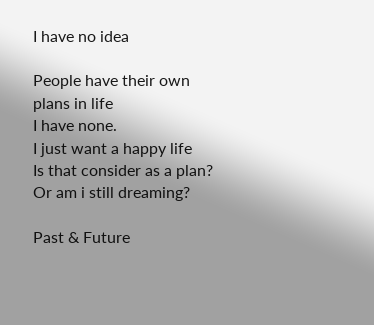I have no idea

People have their own plans in life
I have none.
I just want a happy life
Is that consider as a plan?
Or am i still dreaming?

Past & Future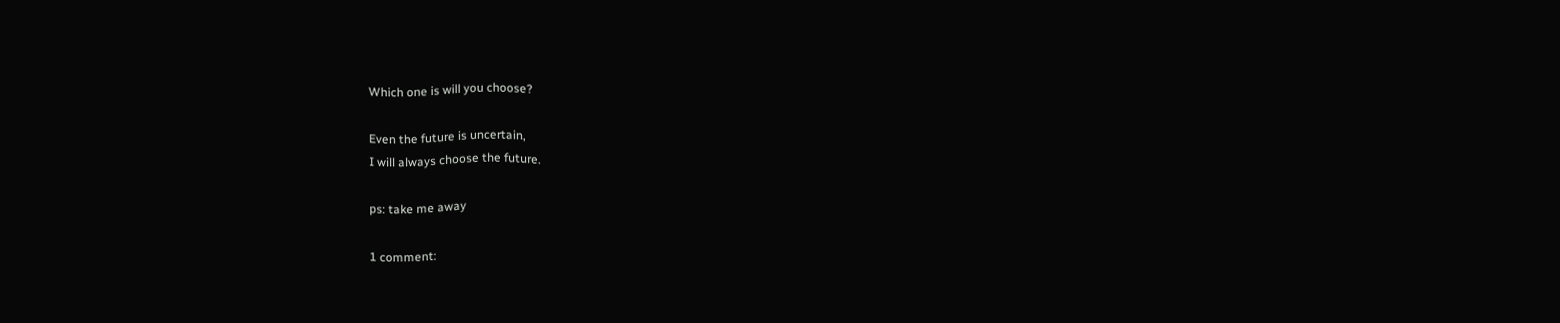Which one is will you choose?

Even the future is uncertain,
I will always choose the future.

ps: take me away

1 comment: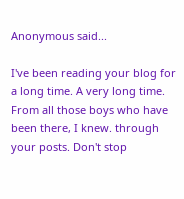Anonymous said...

I've been reading your blog for a long time. A very long time. From all those boys who have been there, I knew. through your posts. Don't stop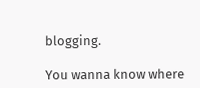blogging.

You wanna know where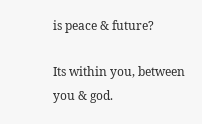is peace & future?

Its within you, between you & god.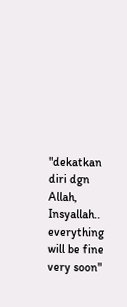"dekatkan diri dgn Allah, Insyallah.. everything will be fine very soon"